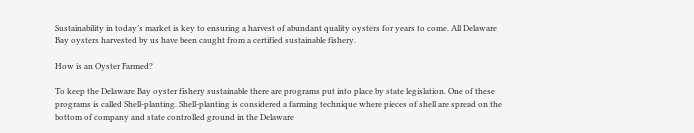Sustainability in today’s market is key to ensuring a harvest of abundant quality oysters for years to come. All Delaware Bay oysters harvested by us have been caught from a certified sustainable fishery.

How is an Oyster Farmed?

To keep the Delaware Bay oyster fishery sustainable there are programs put into place by state legislation. One of these programs is called Shell-planting. Shell-planting is considered a farming technique where pieces of shell are spread on the bottom of company and state controlled ground in the Delaware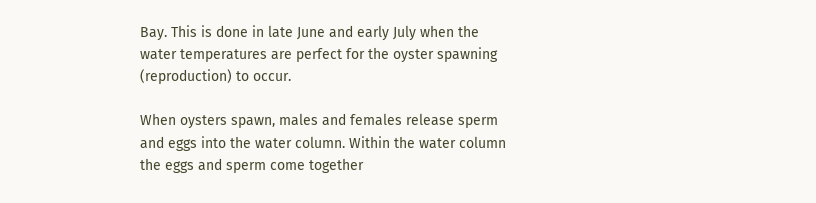Bay. This is done in late June and early July when the water temperatures are perfect for the oyster spawning (reproduction) to occur.

When oysters spawn, males and females release sperm and eggs into the water column. Within the water column the eggs and sperm come together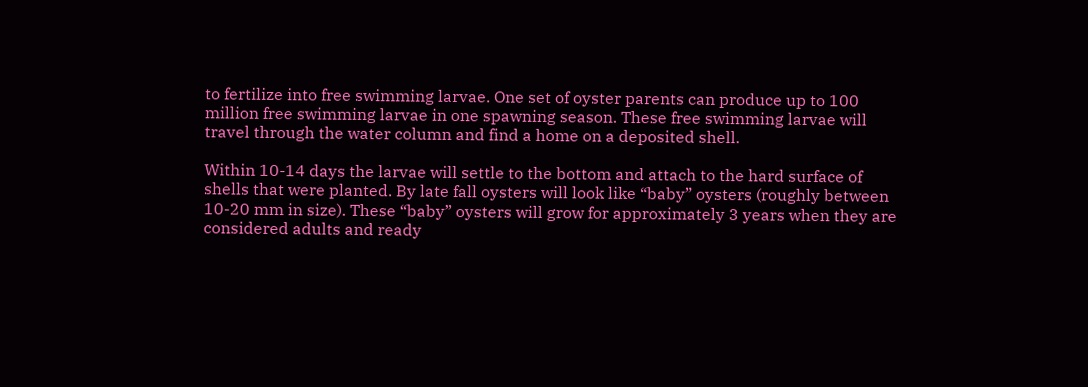to fertilize into free swimming larvae. One set of oyster parents can produce up to 100 million free swimming larvae in one spawning season. These free swimming larvae will travel through the water column and find a home on a deposited shell.

Within 10-14 days the larvae will settle to the bottom and attach to the hard surface of shells that were planted. By late fall oysters will look like “baby” oysters (roughly between 10-20 mm in size). These “baby” oysters will grow for approximately 3 years when they are considered adults and ready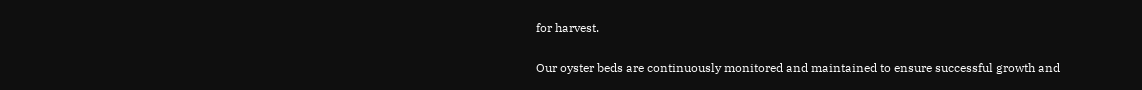for harvest.

Our oyster beds are continuously monitored and maintained to ensure successful growth and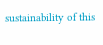sustainability of this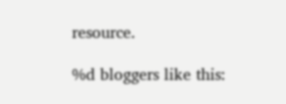resource.

%d bloggers like this: